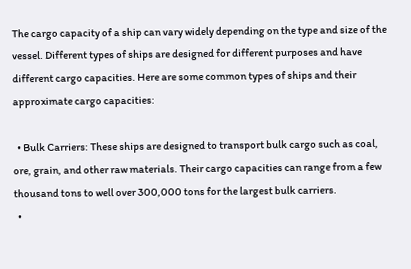The cargo capacity of a ship can vary widely depending on the type and size of the vessel. Different types of ships are designed for different purposes and have different cargo capacities. Here are some common types of ships and their approximate cargo capacities:

  • Bulk Carriers: These ships are designed to transport bulk cargo such as coal, ore, grain, and other raw materials. Their cargo capacities can range from a few thousand tons to well over 300,000 tons for the largest bulk carriers.
  •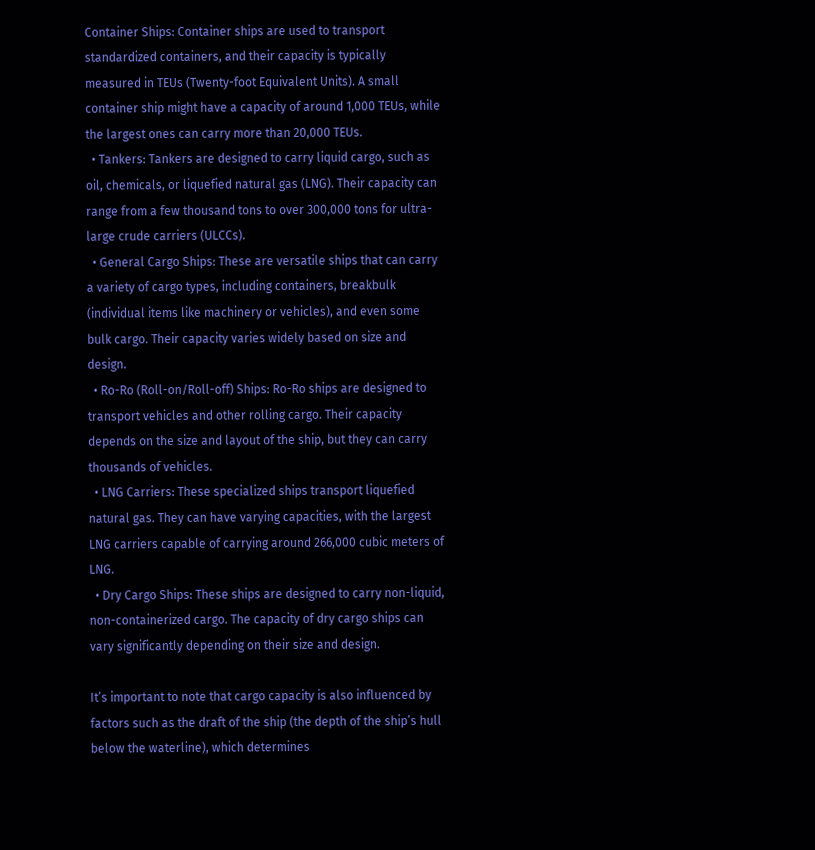Container Ships: Container ships are used to transport standardized containers, and their capacity is typically measured in TEUs (Twenty-foot Equivalent Units). A small container ship might have a capacity of around 1,000 TEUs, while the largest ones can carry more than 20,000 TEUs.
  • Tankers: Tankers are designed to carry liquid cargo, such as oil, chemicals, or liquefied natural gas (LNG). Their capacity can range from a few thousand tons to over 300,000 tons for ultra-large crude carriers (ULCCs).
  • General Cargo Ships: These are versatile ships that can carry a variety of cargo types, including containers, breakbulk (individual items like machinery or vehicles), and even some bulk cargo. Their capacity varies widely based on size and design.
  • Ro-Ro (Roll-on/Roll-off) Ships: Ro-Ro ships are designed to transport vehicles and other rolling cargo. Their capacity depends on the size and layout of the ship, but they can carry thousands of vehicles.
  • LNG Carriers: These specialized ships transport liquefied natural gas. They can have varying capacities, with the largest LNG carriers capable of carrying around 266,000 cubic meters of LNG.
  • Dry Cargo Ships: These ships are designed to carry non-liquid, non-containerized cargo. The capacity of dry cargo ships can vary significantly depending on their size and design.

It’s important to note that cargo capacity is also influenced by factors such as the draft of the ship (the depth of the ship’s hull below the waterline), which determines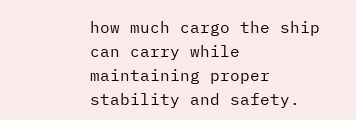how much cargo the ship can carry while maintaining proper stability and safety.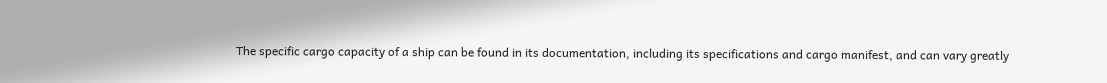The specific cargo capacity of a ship can be found in its documentation, including its specifications and cargo manifest, and can vary greatly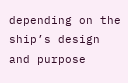depending on the ship’s design and purpose